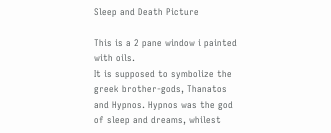Sleep and Death Picture

This is a 2 pane window i painted with oils.
It is supposed to symbolize the greek brother-gods, Thanatos and Hypnos. Hypnos was the god of sleep and dreams, whilest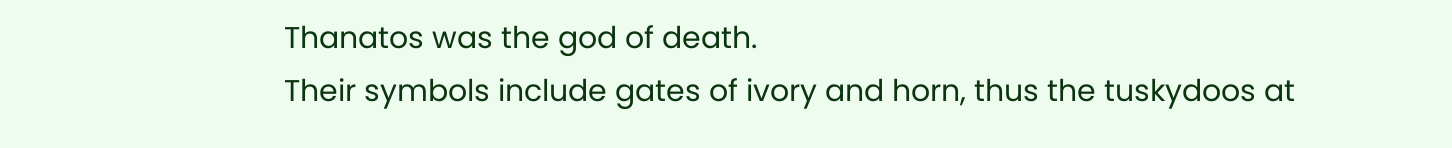Thanatos was the god of death.
Their symbols include gates of ivory and horn, thus the tuskydoos at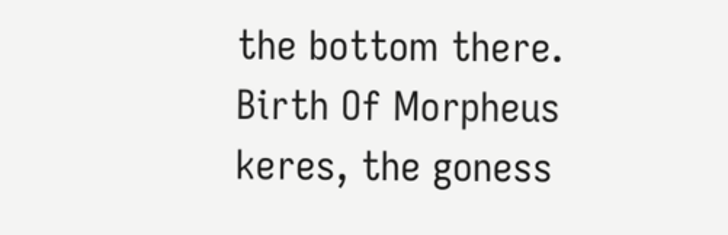the bottom there.
Birth Of Morpheus
keres, the goness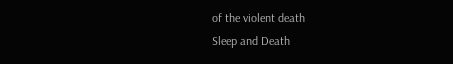of the violent death
Sleep and Death